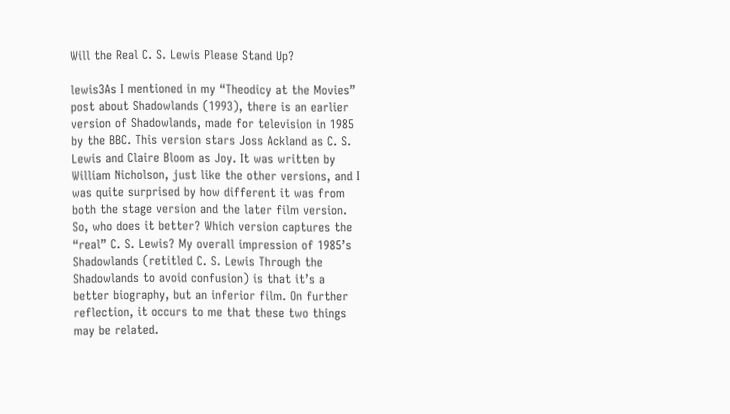Will the Real C. S. Lewis Please Stand Up?

lewis3As I mentioned in my “Theodicy at the Movies” post about Shadowlands (1993), there is an earlier version of Shadowlands, made for television in 1985 by the BBC. This version stars Joss Ackland as C. S. Lewis and Claire Bloom as Joy. It was written by William Nicholson, just like the other versions, and I was quite surprised by how different it was from both the stage version and the later film version. So, who does it better? Which version captures the “real” C. S. Lewis? My overall impression of 1985’s Shadowlands (retitled C. S. Lewis Through the Shadowlands to avoid confusion) is that it’s a better biography, but an inferior film. On further reflection, it occurs to me that these two things may be related.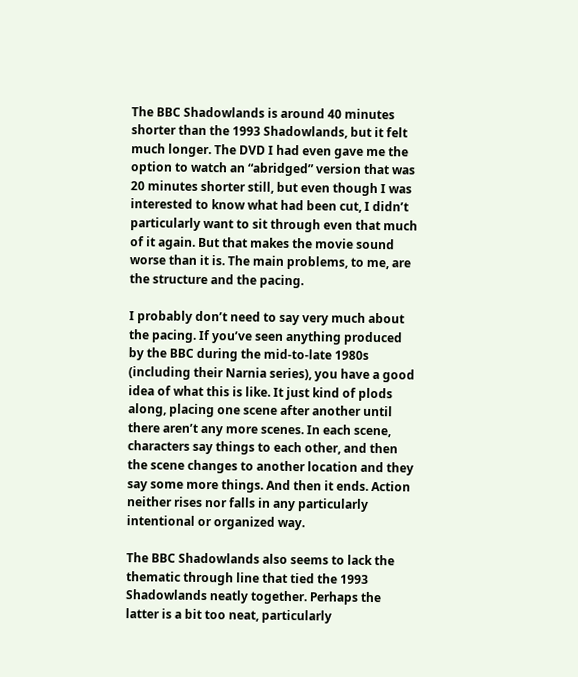The BBC Shadowlands is around 40 minutes shorter than the 1993 Shadowlands, but it felt much longer. The DVD I had even gave me the option to watch an “abridged” version that was 20 minutes shorter still, but even though I was interested to know what had been cut, I didn’t particularly want to sit through even that much of it again. But that makes the movie sound worse than it is. The main problems, to me, are the structure and the pacing.

I probably don’t need to say very much about the pacing. If you’ve seen anything produced by the BBC during the mid-to-late 1980s (including their Narnia series), you have a good idea of what this is like. It just kind of plods along, placing one scene after another until there aren’t any more scenes. In each scene, characters say things to each other, and then the scene changes to another location and they say some more things. And then it ends. Action neither rises nor falls in any particularly intentional or organized way.

The BBC Shadowlands also seems to lack the thematic through line that tied the 1993 Shadowlands neatly together. Perhaps the latter is a bit too neat, particularly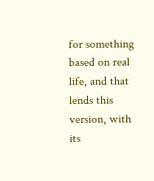for something based on real life, and that lends this version, with its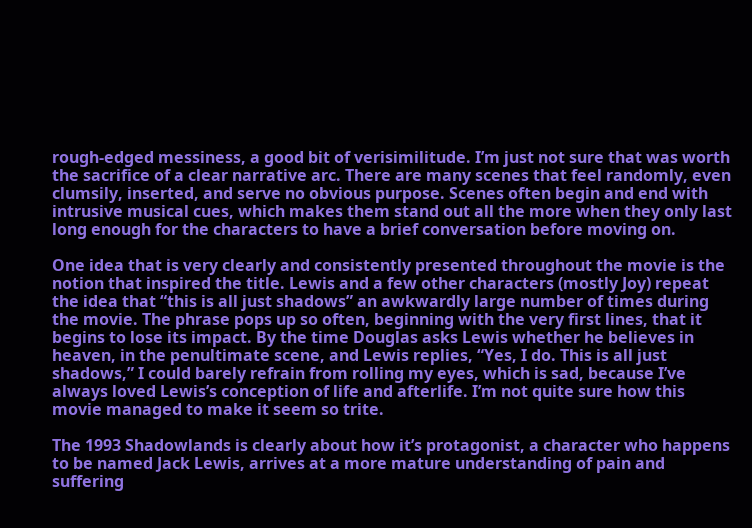rough-edged messiness, a good bit of verisimilitude. I’m just not sure that was worth the sacrifice of a clear narrative arc. There are many scenes that feel randomly, even clumsily, inserted, and serve no obvious purpose. Scenes often begin and end with intrusive musical cues, which makes them stand out all the more when they only last long enough for the characters to have a brief conversation before moving on.

One idea that is very clearly and consistently presented throughout the movie is the notion that inspired the title. Lewis and a few other characters (mostly Joy) repeat the idea that “this is all just shadows” an awkwardly large number of times during the movie. The phrase pops up so often, beginning with the very first lines, that it begins to lose its impact. By the time Douglas asks Lewis whether he believes in heaven, in the penultimate scene, and Lewis replies, “Yes, I do. This is all just shadows,” I could barely refrain from rolling my eyes, which is sad, because I’ve always loved Lewis’s conception of life and afterlife. I’m not quite sure how this movie managed to make it seem so trite.

The 1993 Shadowlands is clearly about how it’s protagonist, a character who happens to be named Jack Lewis, arrives at a more mature understanding of pain and suffering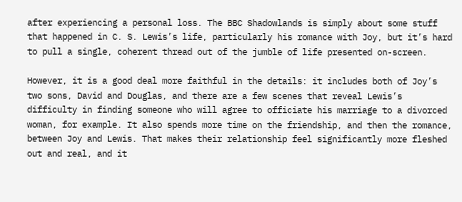after experiencing a personal loss. The BBC Shadowlands is simply about some stuff that happened in C. S. Lewis’s life, particularly his romance with Joy, but it’s hard to pull a single, coherent thread out of the jumble of life presented on-screen.

However, it is a good deal more faithful in the details: it includes both of Joy’s two sons, David and Douglas, and there are a few scenes that reveal Lewis’s difficulty in finding someone who will agree to officiate his marriage to a divorced woman, for example. It also spends more time on the friendship, and then the romance, between Joy and Lewis. That makes their relationship feel significantly more fleshed out and real, and it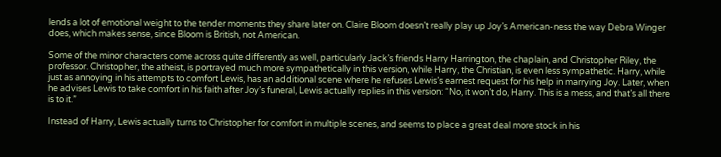lends a lot of emotional weight to the tender moments they share later on. Claire Bloom doesn’t really play up Joy’s American-ness the way Debra Winger does, which makes sense, since Bloom is British, not American.

Some of the minor characters come across quite differently as well, particularly Jack’s friends Harry Harrington, the chaplain, and Christopher Riley, the professor. Christopher, the atheist, is portrayed much more sympathetically in this version, while Harry, the Christian, is even less sympathetic. Harry, while just as annoying in his attempts to comfort Lewis, has an additional scene where he refuses Lewis’s earnest request for his help in marrying Joy. Later, when he advises Lewis to take comfort in his faith after Joy’s funeral, Lewis actually replies in this version: “No, it won’t do, Harry. This is a mess, and that’s all there is to it.”

Instead of Harry, Lewis actually turns to Christopher for comfort in multiple scenes, and seems to place a great deal more stock in his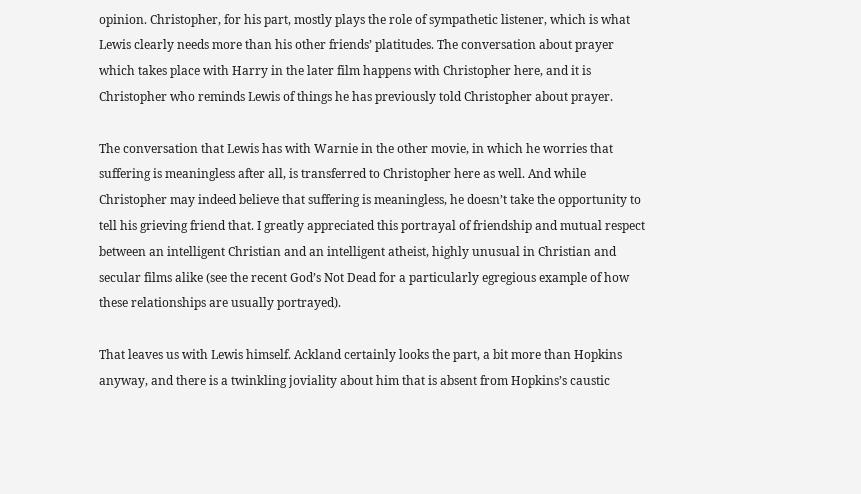opinion. Christopher, for his part, mostly plays the role of sympathetic listener, which is what Lewis clearly needs more than his other friends’ platitudes. The conversation about prayer which takes place with Harry in the later film happens with Christopher here, and it is Christopher who reminds Lewis of things he has previously told Christopher about prayer.

The conversation that Lewis has with Warnie in the other movie, in which he worries that suffering is meaningless after all, is transferred to Christopher here as well. And while Christopher may indeed believe that suffering is meaningless, he doesn’t take the opportunity to tell his grieving friend that. I greatly appreciated this portrayal of friendship and mutual respect between an intelligent Christian and an intelligent atheist, highly unusual in Christian and secular films alike (see the recent God’s Not Dead for a particularly egregious example of how these relationships are usually portrayed).

That leaves us with Lewis himself. Ackland certainly looks the part, a bit more than Hopkins anyway, and there is a twinkling joviality about him that is absent from Hopkins’s caustic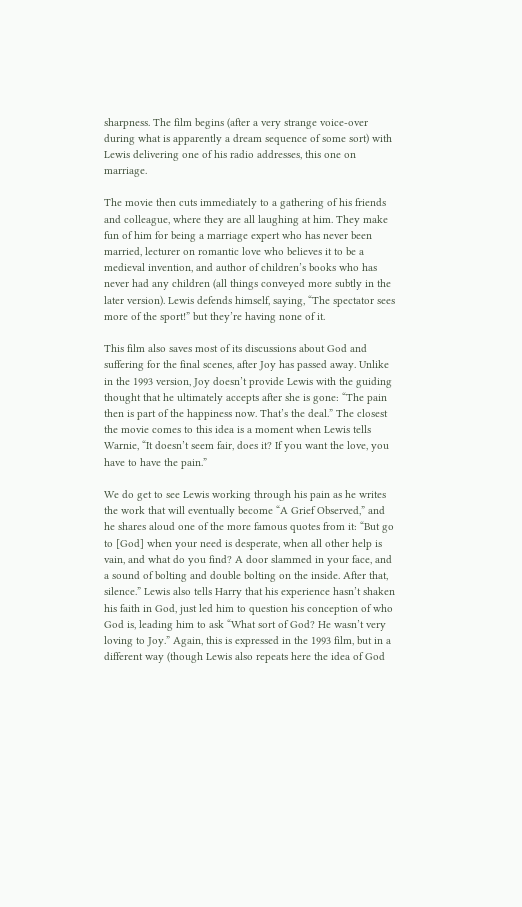sharpness. The film begins (after a very strange voice-over during what is apparently a dream sequence of some sort) with Lewis delivering one of his radio addresses, this one on marriage.

The movie then cuts immediately to a gathering of his friends and colleague, where they are all laughing at him. They make fun of him for being a marriage expert who has never been married, lecturer on romantic love who believes it to be a medieval invention, and author of children’s books who has never had any children (all things conveyed more subtly in the later version). Lewis defends himself, saying, “The spectator sees more of the sport!” but they’re having none of it.

This film also saves most of its discussions about God and suffering for the final scenes, after Joy has passed away. Unlike in the 1993 version, Joy doesn’t provide Lewis with the guiding thought that he ultimately accepts after she is gone: “The pain then is part of the happiness now. That’s the deal.” The closest the movie comes to this idea is a moment when Lewis tells Warnie, “It doesn’t seem fair, does it? If you want the love, you have to have the pain.”

We do get to see Lewis working through his pain as he writes the work that will eventually become “A Grief Observed,” and he shares aloud one of the more famous quotes from it: “But go to [God] when your need is desperate, when all other help is vain, and what do you find? A door slammed in your face, and a sound of bolting and double bolting on the inside. After that, silence.” Lewis also tells Harry that his experience hasn’t shaken his faith in God, just led him to question his conception of who God is, leading him to ask “What sort of God? He wasn’t very loving to Joy.” Again, this is expressed in the 1993 film, but in a different way (though Lewis also repeats here the idea of God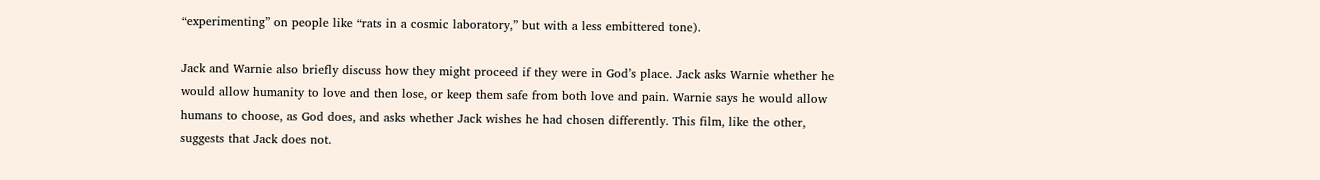“experimenting” on people like “rats in a cosmic laboratory,” but with a less embittered tone).

Jack and Warnie also briefly discuss how they might proceed if they were in God’s place. Jack asks Warnie whether he would allow humanity to love and then lose, or keep them safe from both love and pain. Warnie says he would allow humans to choose, as God does, and asks whether Jack wishes he had chosen differently. This film, like the other, suggests that Jack does not.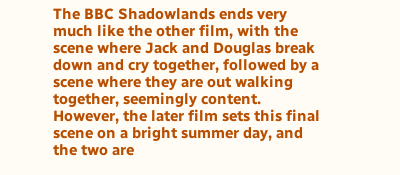The BBC Shadowlands ends very much like the other film, with the scene where Jack and Douglas break down and cry together, followed by a scene where they are out walking together, seemingly content. However, the later film sets this final scene on a bright summer day, and the two are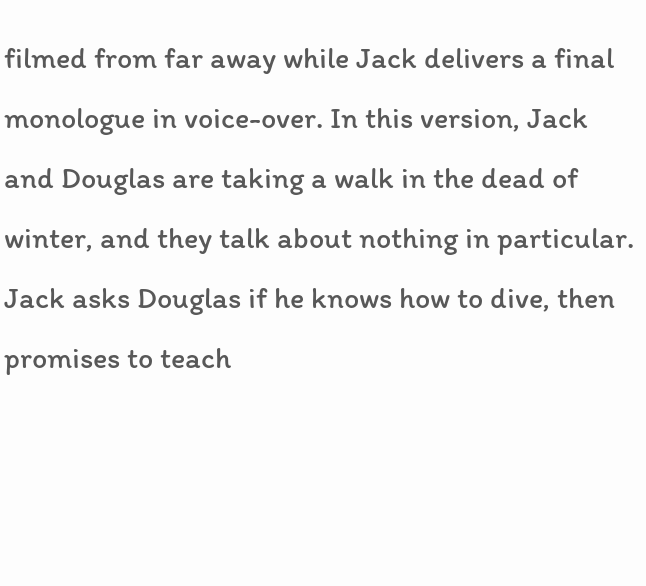filmed from far away while Jack delivers a final monologue in voice-over. In this version, Jack and Douglas are taking a walk in the dead of winter, and they talk about nothing in particular. Jack asks Douglas if he knows how to dive, then promises to teach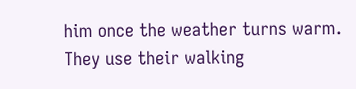him once the weather turns warm. They use their walking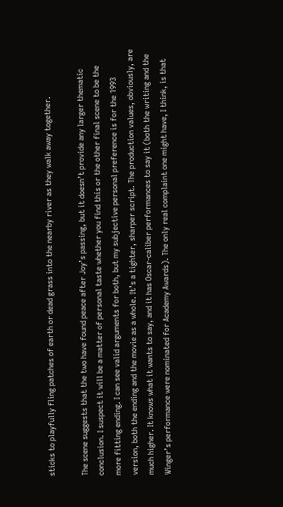sticks to playfully fling patches of earth or dead grass into the nearby river as they walk away together.

The scene suggests that the two have found peace after Joy’s passing, but it doesn’t provide any larger thematic conclusion. I suspect it will be a matter of personal taste whether you find this or the other final scene to be the more fitting ending. I can see valid arguments for both, but my subjective personal preference is for the 1993 version, both the ending and the movie as a whole. It’s a tighter, sharper script. The production values, obviously, are much higher. It knows what it wants to say, and it has Oscar-caliber performances to say it (both the writing and the Winger’s performance were nominated for Academy Awards). The only real complaint one might have, I think, is that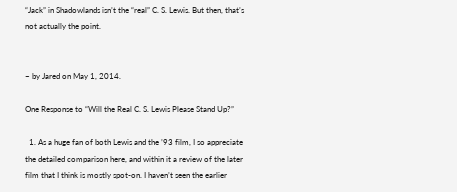“Jack” in Shadowlands isn’t the “real” C. S. Lewis. But then, that’s not actually the point.


~ by Jared on May 1, 2014.

One Response to “Will the Real C. S. Lewis Please Stand Up?”

  1. As a huge fan of both Lewis and the ’93 film, I so appreciate the detailed comparison here, and within it a review of the later film that I think is mostly spot-on. I haven’t seen the earlier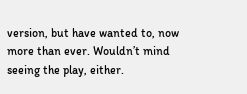version, but have wanted to, now more than ever. Wouldn’t mind seeing the play, either.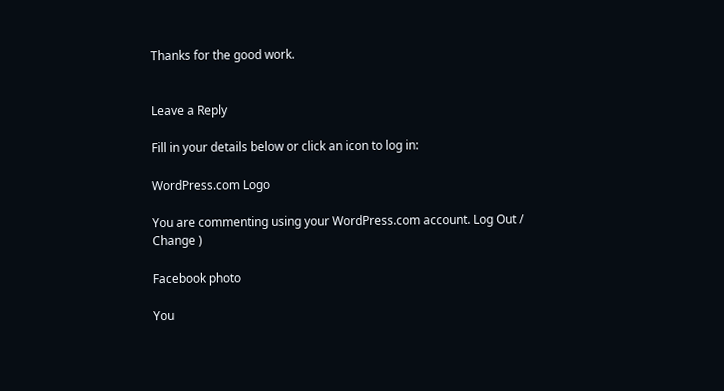Thanks for the good work.


Leave a Reply

Fill in your details below or click an icon to log in:

WordPress.com Logo

You are commenting using your WordPress.com account. Log Out /  Change )

Facebook photo

You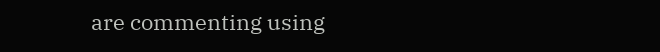are commenting using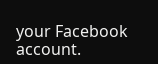your Facebook account.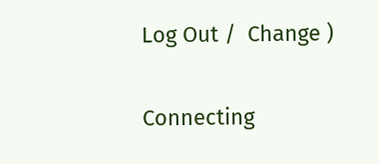Log Out /  Change )

Connecting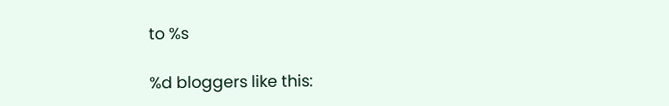to %s

%d bloggers like this: